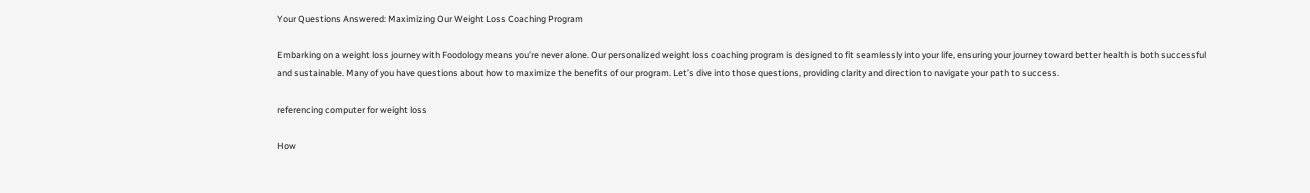Your Questions Answered: Maximizing Our Weight Loss Coaching Program

Embarking on a weight loss journey with Foodology means you’re never alone. Our personalized weight loss coaching program is designed to fit seamlessly into your life, ensuring your journey toward better health is both successful and sustainable. Many of you have questions about how to maximize the benefits of our program. Let’s dive into those questions, providing clarity and direction to navigate your path to success.

referencing computer for weight loss

How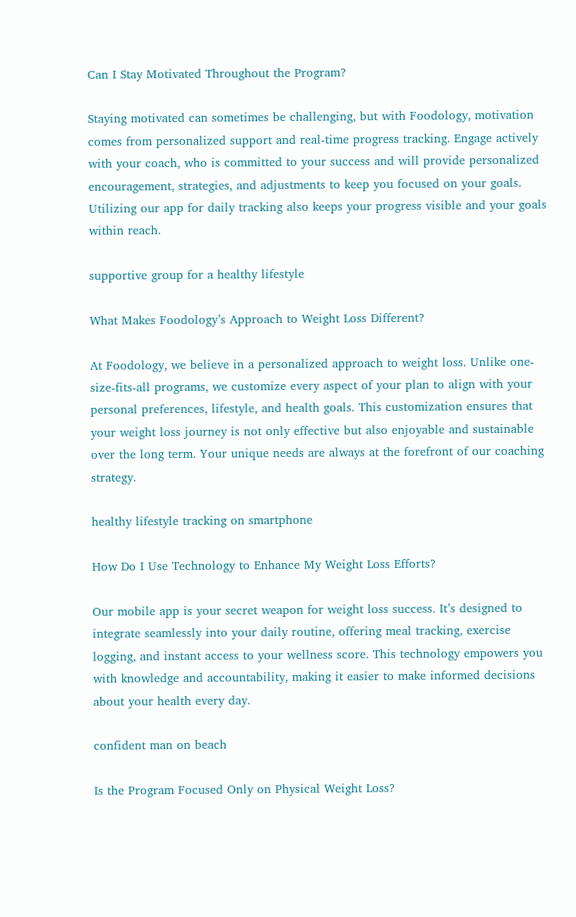Can I Stay Motivated Throughout the Program?

Staying motivated can sometimes be challenging, but with Foodology, motivation comes from personalized support and real-time progress tracking. Engage actively with your coach, who is committed to your success and will provide personalized encouragement, strategies, and adjustments to keep you focused on your goals. Utilizing our app for daily tracking also keeps your progress visible and your goals within reach.

supportive group for a healthy lifestyle

What Makes Foodology’s Approach to Weight Loss Different?

At Foodology, we believe in a personalized approach to weight loss. Unlike one-size-fits-all programs, we customize every aspect of your plan to align with your personal preferences, lifestyle, and health goals. This customization ensures that your weight loss journey is not only effective but also enjoyable and sustainable over the long term. Your unique needs are always at the forefront of our coaching strategy.

healthy lifestyle tracking on smartphone

How Do I Use Technology to Enhance My Weight Loss Efforts?

Our mobile app is your secret weapon for weight loss success. It’s designed to integrate seamlessly into your daily routine, offering meal tracking, exercise logging, and instant access to your wellness score. This technology empowers you with knowledge and accountability, making it easier to make informed decisions about your health every day.

confident man on beach

Is the Program Focused Only on Physical Weight Loss?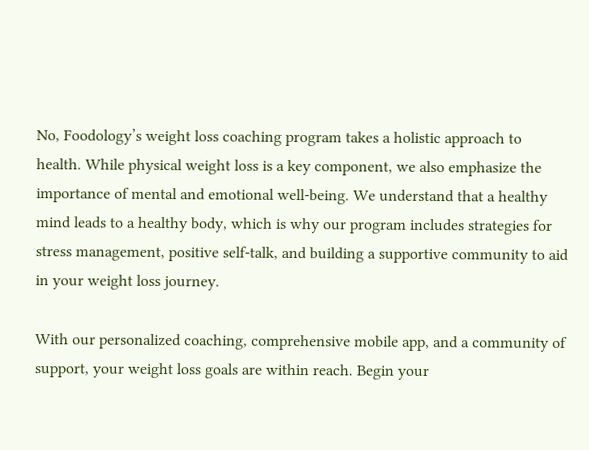No, Foodology’s weight loss coaching program takes a holistic approach to health. While physical weight loss is a key component, we also emphasize the importance of mental and emotional well-being. We understand that a healthy mind leads to a healthy body, which is why our program includes strategies for stress management, positive self-talk, and building a supportive community to aid in your weight loss journey.

With our personalized coaching, comprehensive mobile app, and a community of support, your weight loss goals are within reach. Begin your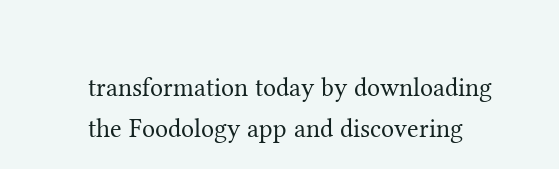transformation today by downloading the Foodology app and discovering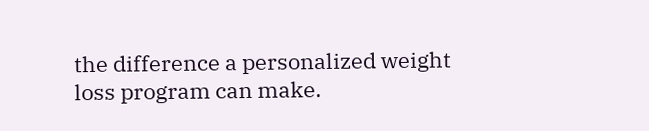the difference a personalized weight loss program can make.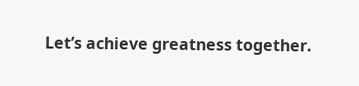Let’s achieve greatness together.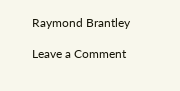Raymond Brantley

Leave a Comment